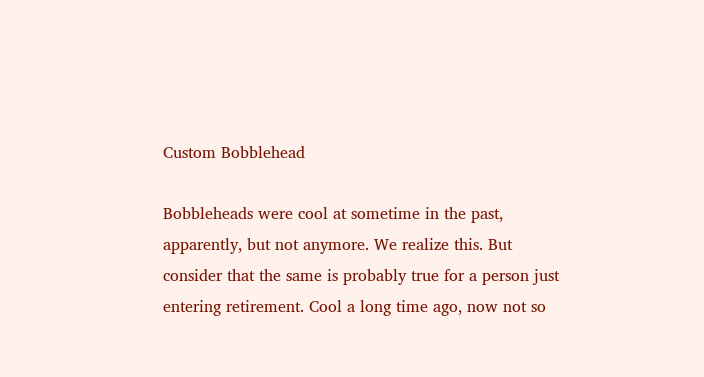Custom Bobblehead

Bobbleheads were cool at sometime in the past, apparently, but not anymore. We realize this. But consider that the same is probably true for a person just entering retirement. Cool a long time ago, now not so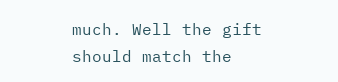much. Well the gift should match the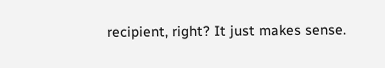recipient, right? It just makes sense.